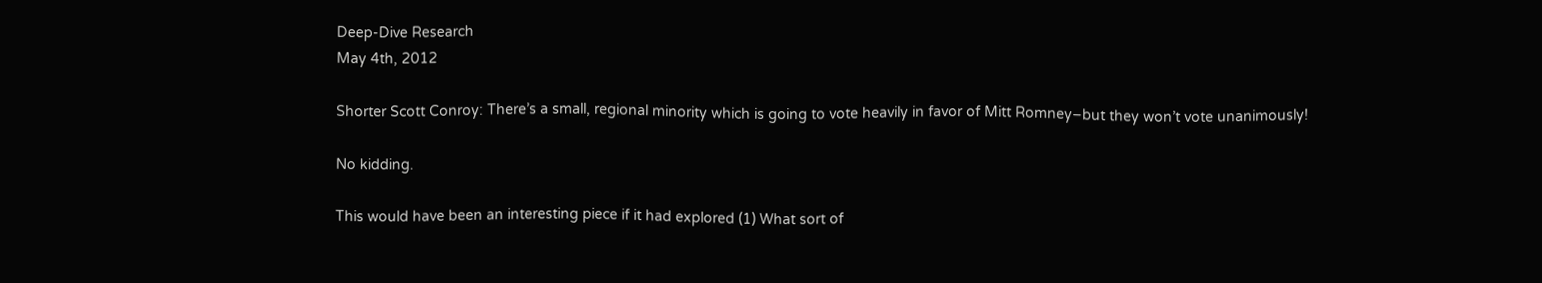Deep-Dive Research
May 4th, 2012

Shorter Scott Conroy: There’s a small, regional minority which is going to vote heavily in favor of Mitt Romney–but they won’t vote unanimously!

No kidding.

This would have been an interesting piece if it had explored (1) What sort of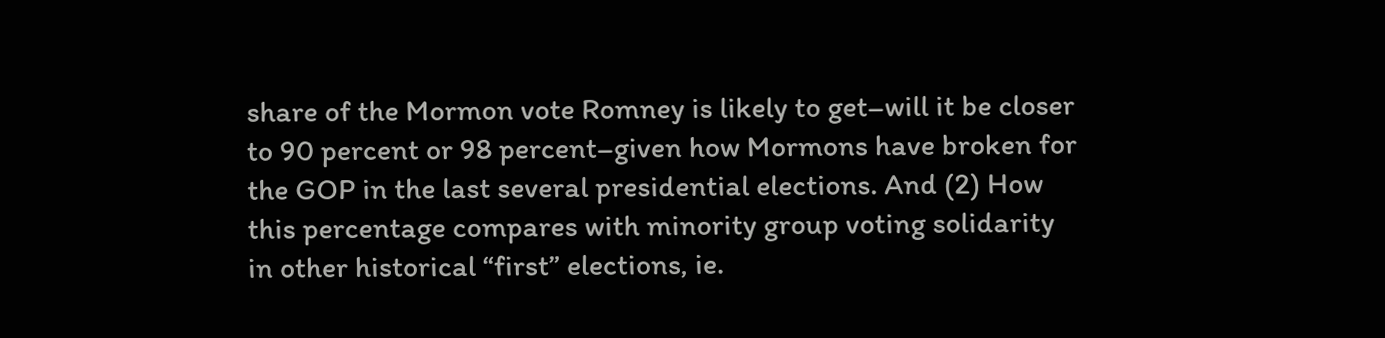share of the Mormon vote Romney is likely to get–will it be closer to 90 percent or 98 percent–given how Mormons have broken for the GOP in the last several presidential elections. And (2) How this percentage compares with minority group voting solidarity in other historical “first” elections, ie.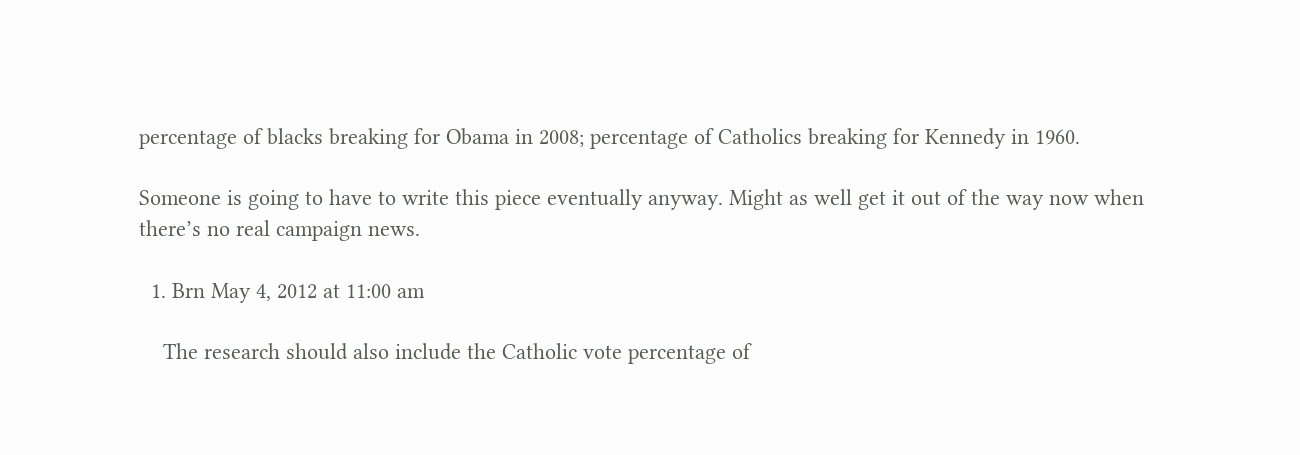percentage of blacks breaking for Obama in 2008; percentage of Catholics breaking for Kennedy in 1960.

Someone is going to have to write this piece eventually anyway. Might as well get it out of the way now when there’s no real campaign news.

  1. Brn May 4, 2012 at 11:00 am

    The research should also include the Catholic vote percentage of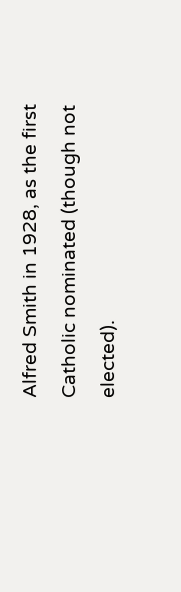Alfred Smith in 1928, as the first Catholic nominated (though not elected).